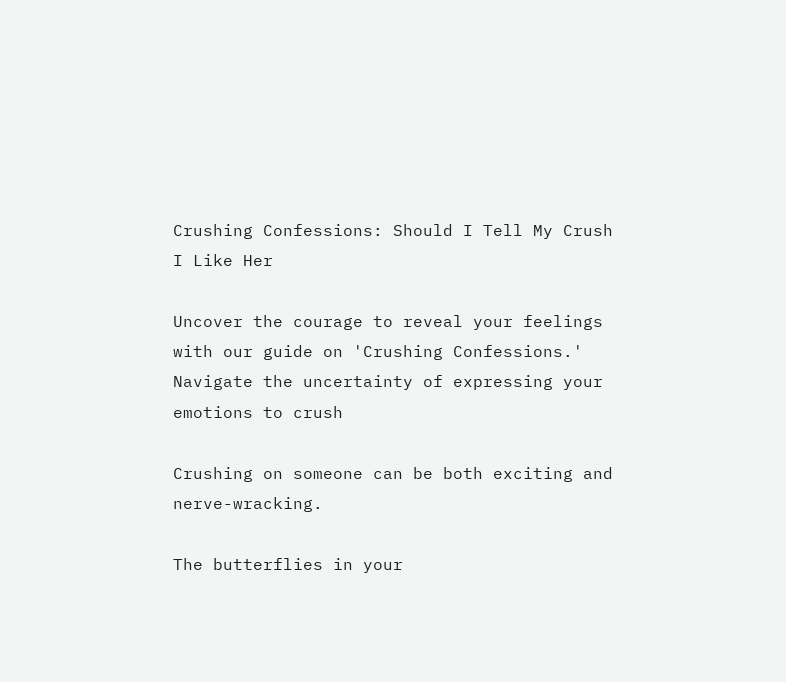Crushing Confessions: Should I Tell My Crush I Like Her

Uncover the courage to reveal your feelings with our guide on 'Crushing Confessions.' Navigate the uncertainty of expressing your emotions to crush

Crushing on someone can be both exciting and nerve-wracking.

The butterflies in your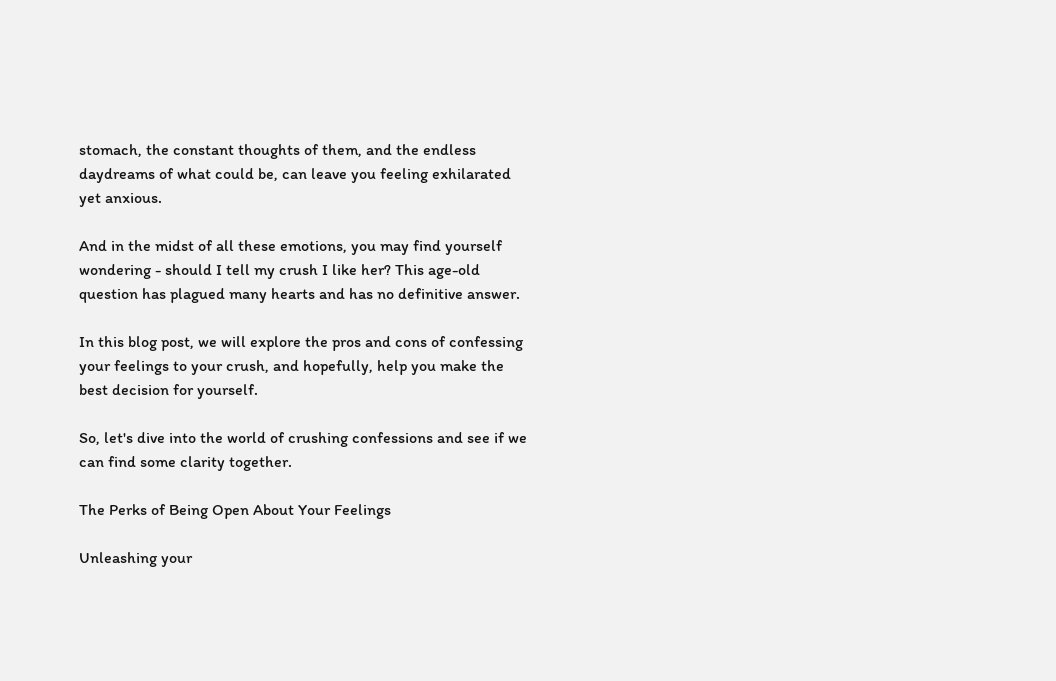stomach, the constant thoughts of them, and the endless daydreams of what could be, can leave you feeling exhilarated yet anxious.

And in the midst of all these emotions, you may find yourself wondering - should I tell my crush I like her? This age-old question has plagued many hearts and has no definitive answer.

In this blog post, we will explore the pros and cons of confessing your feelings to your crush, and hopefully, help you make the best decision for yourself.

So, let's dive into the world of crushing confessions and see if we can find some clarity together.

The Perks of Being Open About Your Feelings

Unleashing your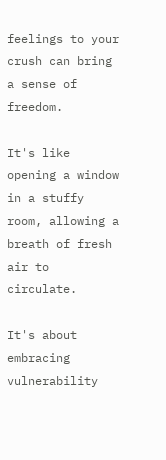feelings to your crush can bring a sense of freedom.

It's like opening a window in a stuffy room, allowing a breath of fresh air to circulate.

It's about embracing vulnerability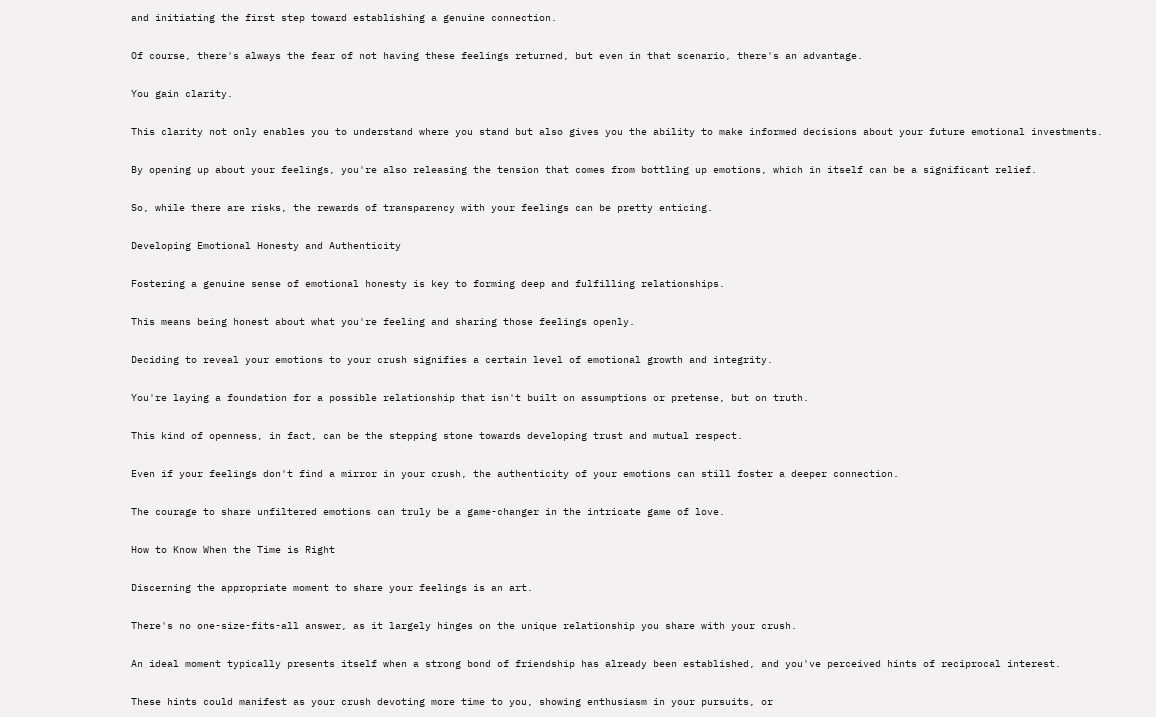and initiating the first step toward establishing a genuine connection.

Of course, there's always the fear of not having these feelings returned, but even in that scenario, there's an advantage.

You gain clarity.

This clarity not only enables you to understand where you stand but also gives you the ability to make informed decisions about your future emotional investments.

By opening up about your feelings, you're also releasing the tension that comes from bottling up emotions, which in itself can be a significant relief.

So, while there are risks, the rewards of transparency with your feelings can be pretty enticing.

Developing Emotional Honesty and Authenticity

Fostering a genuine sense of emotional honesty is key to forming deep and fulfilling relationships.

This means being honest about what you're feeling and sharing those feelings openly.

Deciding to reveal your emotions to your crush signifies a certain level of emotional growth and integrity.

You're laying a foundation for a possible relationship that isn't built on assumptions or pretense, but on truth.

This kind of openness, in fact, can be the stepping stone towards developing trust and mutual respect.

Even if your feelings don't find a mirror in your crush, the authenticity of your emotions can still foster a deeper connection.

The courage to share unfiltered emotions can truly be a game-changer in the intricate game of love.

How to Know When the Time is Right

Discerning the appropriate moment to share your feelings is an art.

There's no one-size-fits-all answer, as it largely hinges on the unique relationship you share with your crush.

An ideal moment typically presents itself when a strong bond of friendship has already been established, and you've perceived hints of reciprocal interest.

These hints could manifest as your crush devoting more time to you, showing enthusiasm in your pursuits, or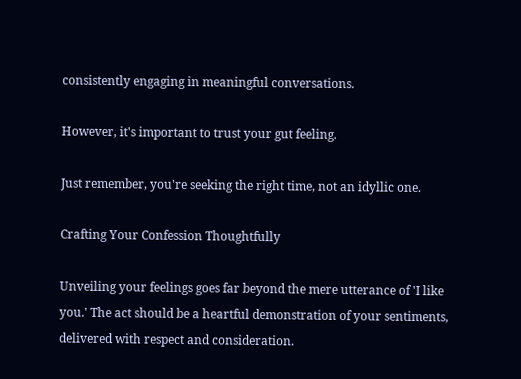consistently engaging in meaningful conversations.

However, it's important to trust your gut feeling.

Just remember, you're seeking the right time, not an idyllic one.

Crafting Your Confession Thoughtfully

Unveiling your feelings goes far beyond the mere utterance of 'I like you.' The act should be a heartful demonstration of your sentiments, delivered with respect and consideration.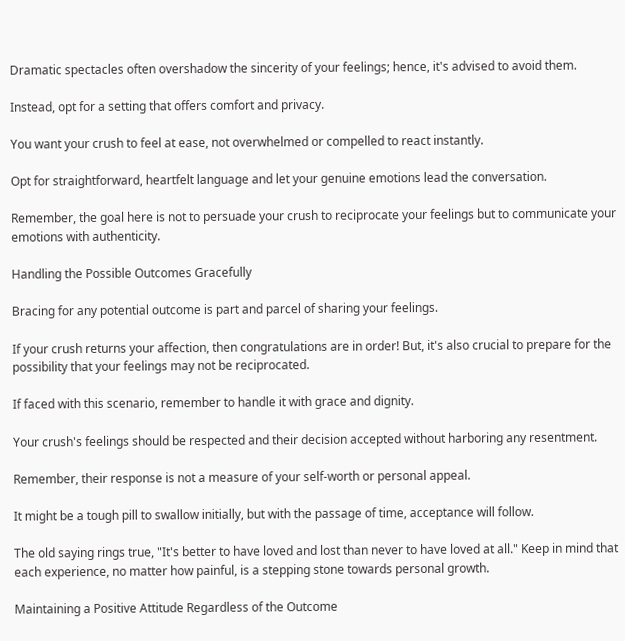Dramatic spectacles often overshadow the sincerity of your feelings; hence, it's advised to avoid them.

Instead, opt for a setting that offers comfort and privacy.

You want your crush to feel at ease, not overwhelmed or compelled to react instantly.

Opt for straightforward, heartfelt language and let your genuine emotions lead the conversation.

Remember, the goal here is not to persuade your crush to reciprocate your feelings but to communicate your emotions with authenticity.

Handling the Possible Outcomes Gracefully

Bracing for any potential outcome is part and parcel of sharing your feelings.

If your crush returns your affection, then congratulations are in order! But, it's also crucial to prepare for the possibility that your feelings may not be reciprocated.

If faced with this scenario, remember to handle it with grace and dignity.

Your crush's feelings should be respected and their decision accepted without harboring any resentment.

Remember, their response is not a measure of your self-worth or personal appeal.

It might be a tough pill to swallow initially, but with the passage of time, acceptance will follow.

The old saying rings true, "It's better to have loved and lost than never to have loved at all." Keep in mind that each experience, no matter how painful, is a stepping stone towards personal growth.

Maintaining a Positive Attitude Regardless of the Outcome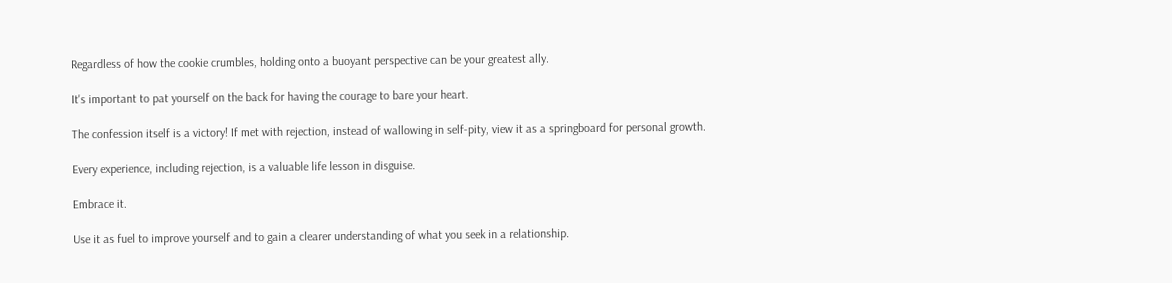Regardless of how the cookie crumbles, holding onto a buoyant perspective can be your greatest ally.

It's important to pat yourself on the back for having the courage to bare your heart.

The confession itself is a victory! If met with rejection, instead of wallowing in self-pity, view it as a springboard for personal growth.

Every experience, including rejection, is a valuable life lesson in disguise.

Embrace it.

Use it as fuel to improve yourself and to gain a clearer understanding of what you seek in a relationship.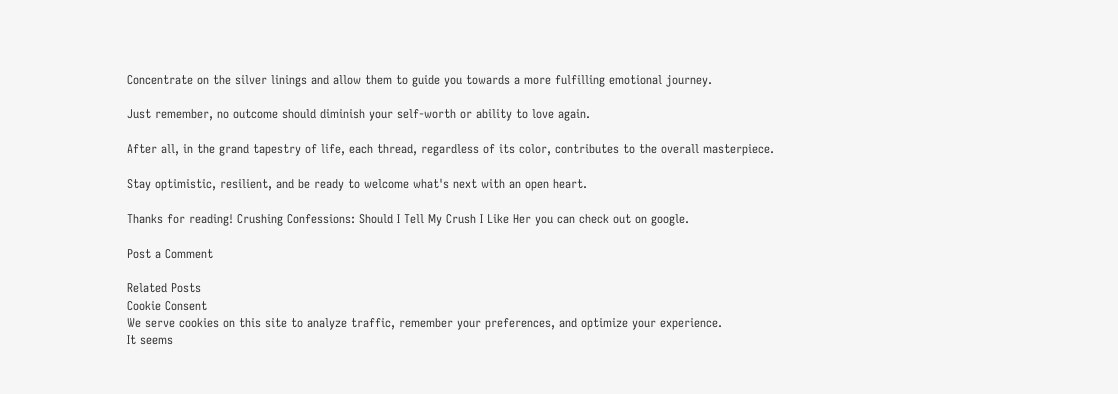Concentrate on the silver linings and allow them to guide you towards a more fulfilling emotional journey.

Just remember, no outcome should diminish your self-worth or ability to love again.

After all, in the grand tapestry of life, each thread, regardless of its color, contributes to the overall masterpiece.

Stay optimistic, resilient, and be ready to welcome what's next with an open heart.

Thanks for reading! Crushing Confessions: Should I Tell My Crush I Like Her you can check out on google.

Post a Comment

Related Posts
Cookie Consent
We serve cookies on this site to analyze traffic, remember your preferences, and optimize your experience.
It seems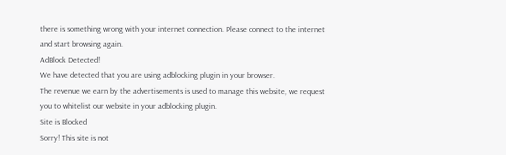there is something wrong with your internet connection. Please connect to the internet and start browsing again.
AdBlock Detected!
We have detected that you are using adblocking plugin in your browser.
The revenue we earn by the advertisements is used to manage this website, we request you to whitelist our website in your adblocking plugin.
Site is Blocked
Sorry! This site is not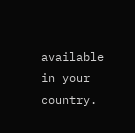available in your country.